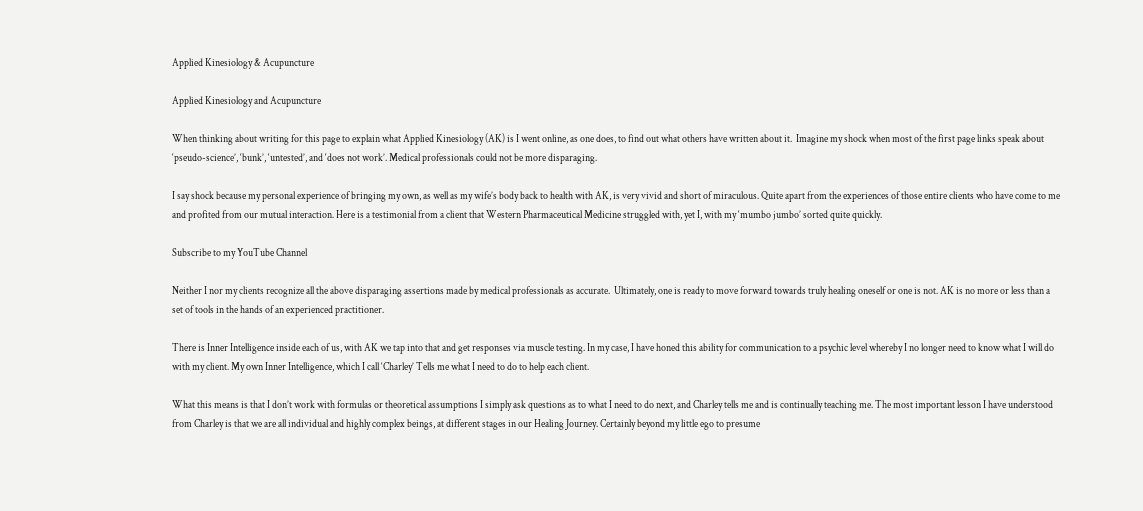Applied Kinesiology & Acupuncture

Applied Kinesiology and Acupuncture

When thinking about writing for this page to explain what Applied Kinesiology (AK) is I went online, as one does, to find out what others have written about it.  Imagine my shock when most of the first page links speak about ‘pseudo-science’, ‘bunk’, ‘untested’, and ‘does not work’. Medical professionals could not be more disparaging.

I say shock because my personal experience of bringing my own, as well as my wife’s body back to health with AK, is very vivid and short of miraculous. Quite apart from the experiences of those entire clients who have come to me and profited from our mutual interaction. Here is a testimonial from a client that Western Pharmaceutical Medicine struggled with, yet I, with my ‘mumbo jumbo’ sorted quite quickly.

Subscribe to my YouTube Channel

Neither I nor my clients recognize all the above disparaging assertions made by medical professionals as accurate.  Ultimately, one is ready to move forward towards truly healing oneself or one is not. AK is no more or less than a set of tools in the hands of an experienced practitioner.

There is Inner Intelligence inside each of us, with AK we tap into that and get responses via muscle testing. In my case, I have honed this ability for communication to a psychic level whereby I no longer need to know what I will do with my client. My own Inner Intelligence, which I call ‘Charley’ Tells me what I need to do to help each client.

What this means is that I don’t work with formulas or theoretical assumptions I simply ask questions as to what I need to do next, and Charley tells me and is continually teaching me. The most important lesson I have understood from Charley is that we are all individual and highly complex beings, at different stages in our Healing Journey. Certainly beyond my little ego to presume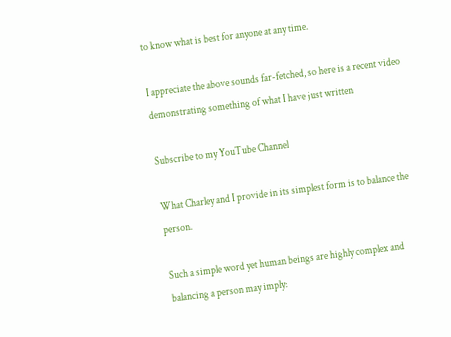to know what is best for anyone at any time.

I appreciate the above sounds far-fetched, so here is a recent video demonstrating something of what I have just written

Subscribe to my YouTube Channel

What Charley and I provide in its simplest form is to balance the person.

Such a simple word yet human beings are highly complex and balancing a person may imply: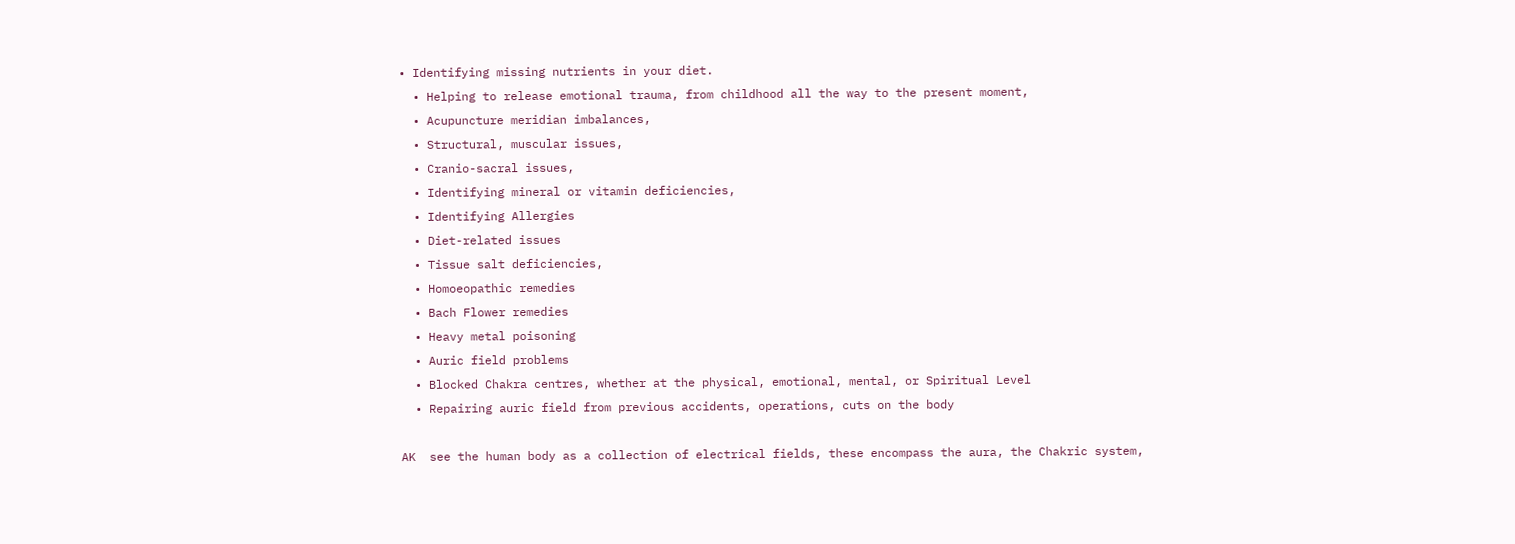• Identifying missing nutrients in your diet.
  • Helping to release emotional trauma, from childhood all the way to the present moment,
  • Acupuncture meridian imbalances,
  • Structural, muscular issues,
  • Cranio-sacral issues,
  • Identifying mineral or vitamin deficiencies,
  • Identifying Allergies
  • Diet-related issues
  • Tissue salt deficiencies,
  • Homoeopathic remedies
  • Bach Flower remedies
  • Heavy metal poisoning
  • Auric field problems
  • Blocked Chakra centres, whether at the physical, emotional, mental, or Spiritual Level
  • Repairing auric field from previous accidents, operations, cuts on the body

AK  see the human body as a collection of electrical fields, these encompass the aura, the Chakric system,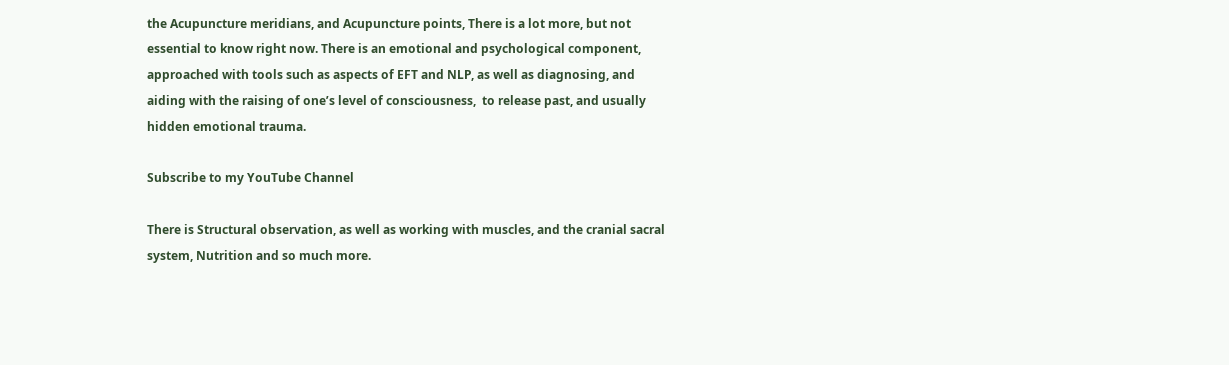the Acupuncture meridians, and Acupuncture points, There is a lot more, but not essential to know right now. There is an emotional and psychological component, approached with tools such as aspects of EFT and NLP, as well as diagnosing, and aiding with the raising of one’s level of consciousness,  to release past, and usually hidden emotional trauma.

Subscribe to my YouTube Channel

There is Structural observation, as well as working with muscles, and the cranial sacral system, Nutrition and so much more.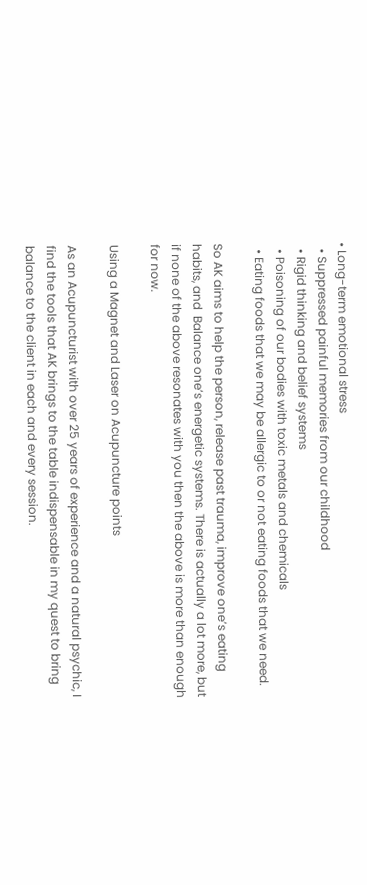• Long-term emotional stress
  • Suppressed painful memories from our childhood
  • Rigid thinking and belief systems
  • Poisoning of our bodies with toxic metals and chemicals
  • Eating foods that we may be allergic to or not eating foods that we need.

So AK aims to help the person, release past trauma, improve one’s eating habits, and  Balance one’s energetic systems. There is actually a lot more, but if none of the above resonates with you then the above is more than enough for now.

Using a Magnet and Laser on Acupuncture points

As an Acupuncturist with over 25 years of experience and a natural psychic, I find the tools that AK brings to the table indispensable in my quest to bring balance to the client in each and every session.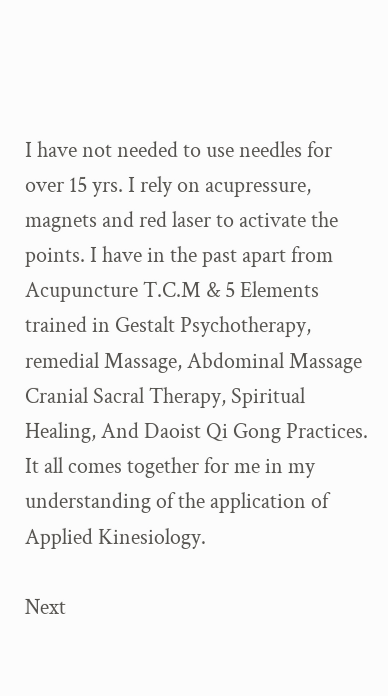I have not needed to use needles for over 15 yrs. I rely on acupressure, magnets and red laser to activate the points. I have in the past apart from Acupuncture T.C.M & 5 Elements trained in Gestalt Psychotherapy, remedial Massage, Abdominal Massage Cranial Sacral Therapy, Spiritual Healing, And Daoist Qi Gong Practices. It all comes together for me in my understanding of the application of Applied Kinesiology.

Next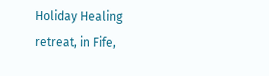Holiday Healing retreat, in Fife,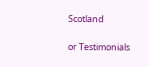Scotland

or Testimonials